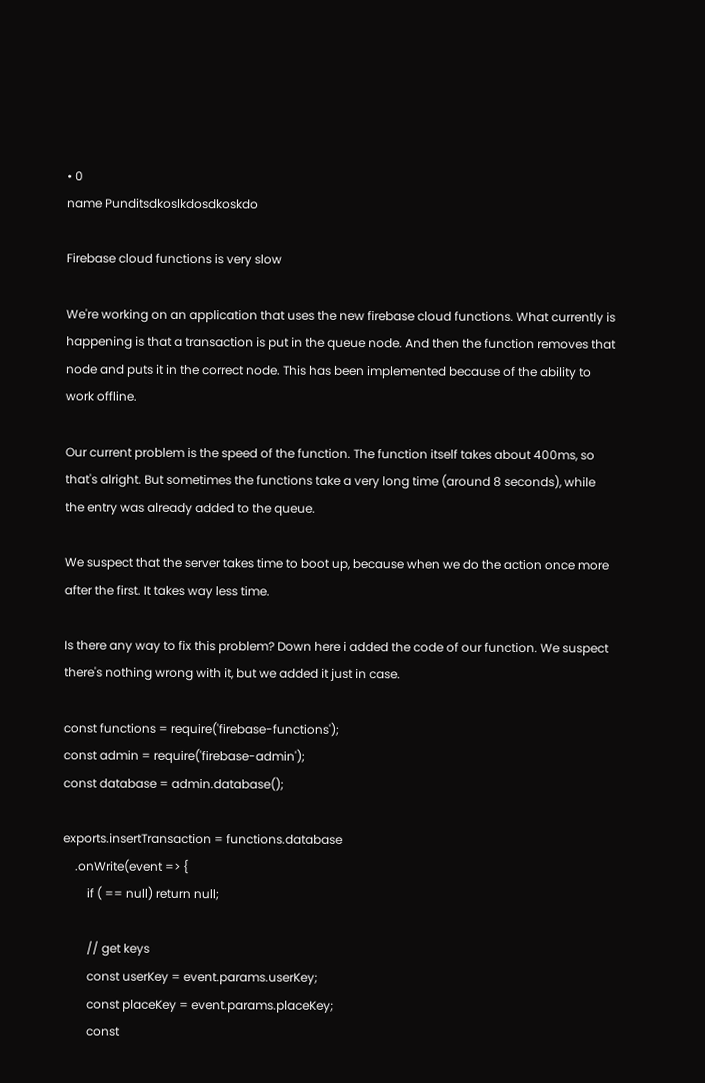• 0
name Punditsdkoslkdosdkoskdo

Firebase cloud functions is very slow

We're working on an application that uses the new firebase cloud functions. What currently is happening is that a transaction is put in the queue node. And then the function removes that node and puts it in the correct node. This has been implemented because of the ability to work offline.

Our current problem is the speed of the function. The function itself takes about 400ms, so that's alright. But sometimes the functions take a very long time (around 8 seconds), while the entry was already added to the queue.

We suspect that the server takes time to boot up, because when we do the action once more after the first. It takes way less time.

Is there any way to fix this problem? Down here i added the code of our function. We suspect there's nothing wrong with it, but we added it just in case.

const functions = require('firebase-functions');
const admin = require('firebase-admin');
const database = admin.database();

exports.insertTransaction = functions.database
    .onWrite(event => {
        if ( == null) return null;

        // get keys
        const userKey = event.params.userKey;
        const placeKey = event.params.placeKey;
        const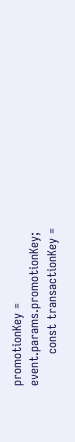promotionKey = event.params.promotionKey;
        const transactionKey =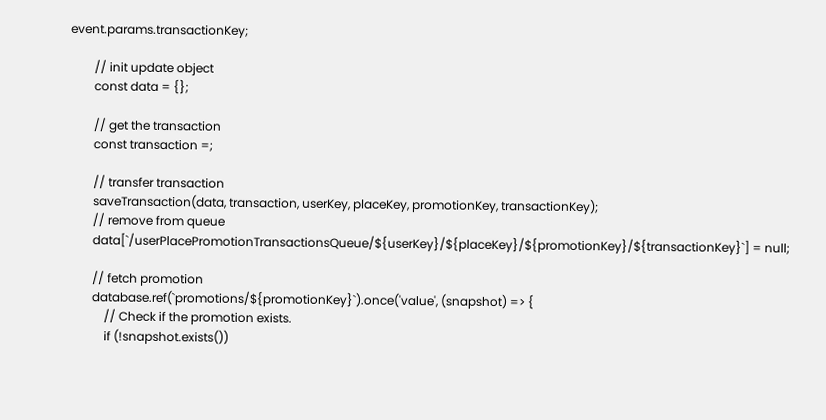event.params.transactionKey;

        // init update object
        const data = {};

        // get the transaction
        const transaction =;

        // transfer transaction
        saveTransaction(data, transaction, userKey, placeKey, promotionKey, transactionKey);
        // remove from queue
        data[`/userPlacePromotionTransactionsQueue/${userKey}/${placeKey}/${promotionKey}/${transactionKey}`] = null;

        // fetch promotion
        database.ref(`promotions/${promotionKey}`).once('value', (snapshot) => {
            // Check if the promotion exists.
            if (!snapshot.exists())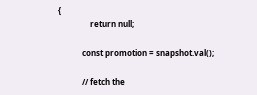{
                return null;

            const promotion = snapshot.val();

            // fetch the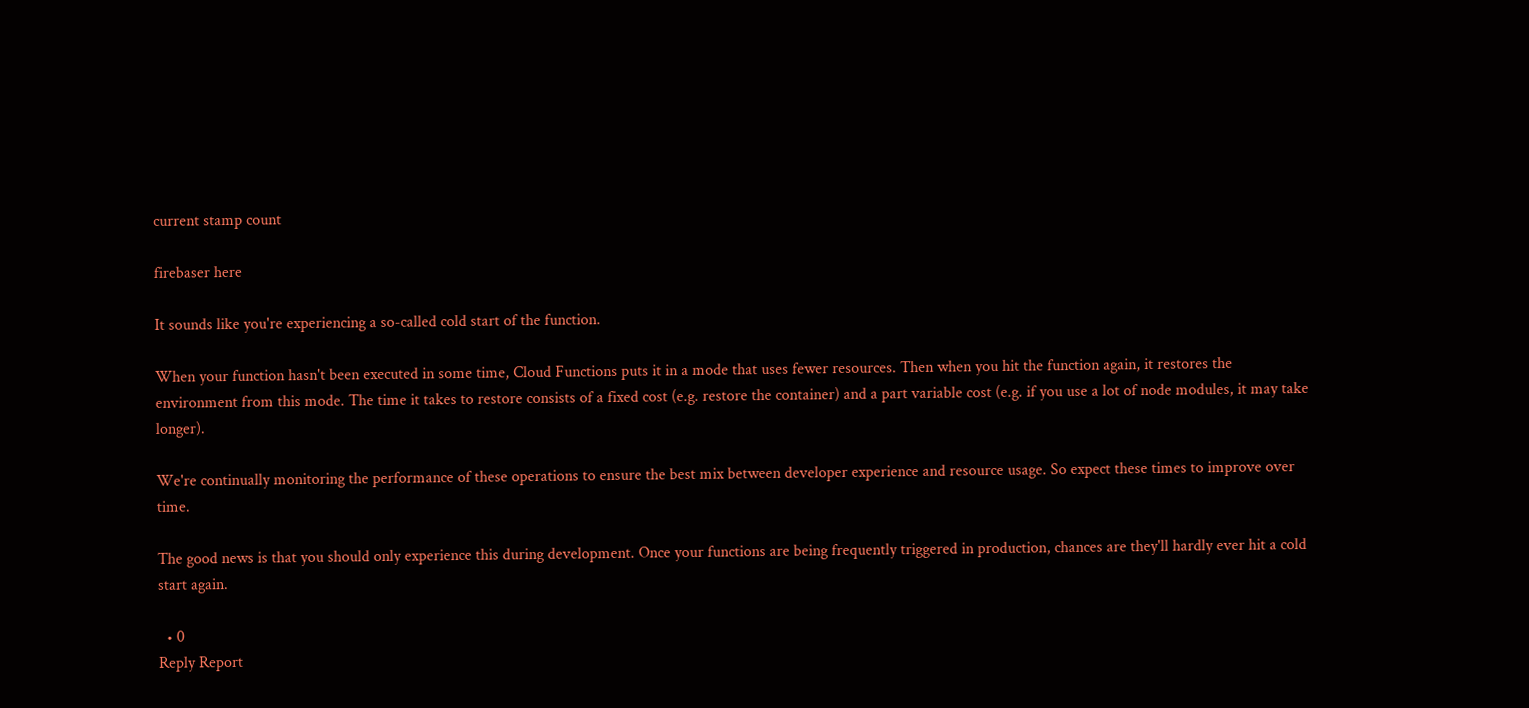current stamp count

firebaser here

It sounds like you're experiencing a so-called cold start of the function.

When your function hasn't been executed in some time, Cloud Functions puts it in a mode that uses fewer resources. Then when you hit the function again, it restores the environment from this mode. The time it takes to restore consists of a fixed cost (e.g. restore the container) and a part variable cost (e.g. if you use a lot of node modules, it may take longer).

We're continually monitoring the performance of these operations to ensure the best mix between developer experience and resource usage. So expect these times to improve over time.

The good news is that you should only experience this during development. Once your functions are being frequently triggered in production, chances are they'll hardly ever hit a cold start again.

  • 0
Reply Report